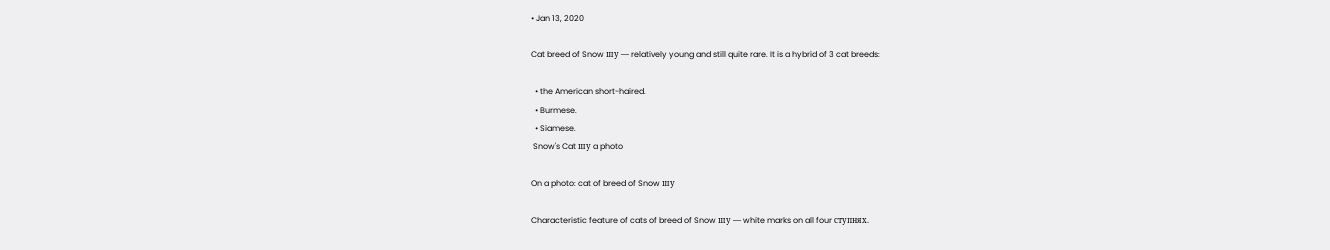• Jan 13, 2020

Cat breed of Snow шу — relatively young and still quite rare. It is a hybrid of 3 cat breeds:

  • the American short-haired.
  • Burmese.
  • Siamese.
 Snow's Cat шу a photo

On a photo: cat of breed of Snow шу

Characteristic feature of cats of breed of Snow шу — white marks on all four ступнях.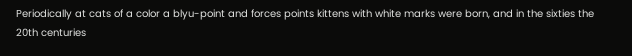Periodically at cats of a color a blyu-point and forces points kittens with white marks were born, and in the sixties the 20th centuries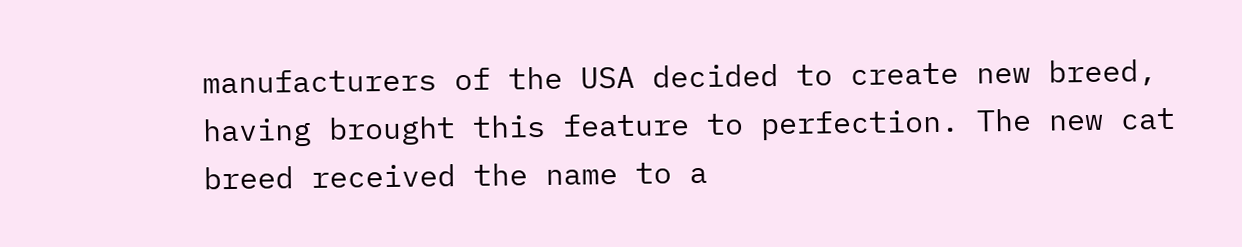manufacturers of the USA decided to create new breed, having brought this feature to perfection. The new cat breed received the name to a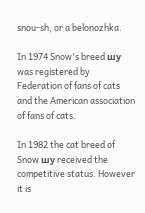snou-sh, or a belonozhka.

In 1974 Snow's breed шу was registered by Federation of fans of cats and the American association of fans of cats.

In 1982 the cat breed of Snow шу received the competitive status. However it is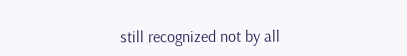still recognized not by all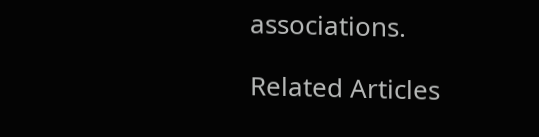associations.

Related Articles